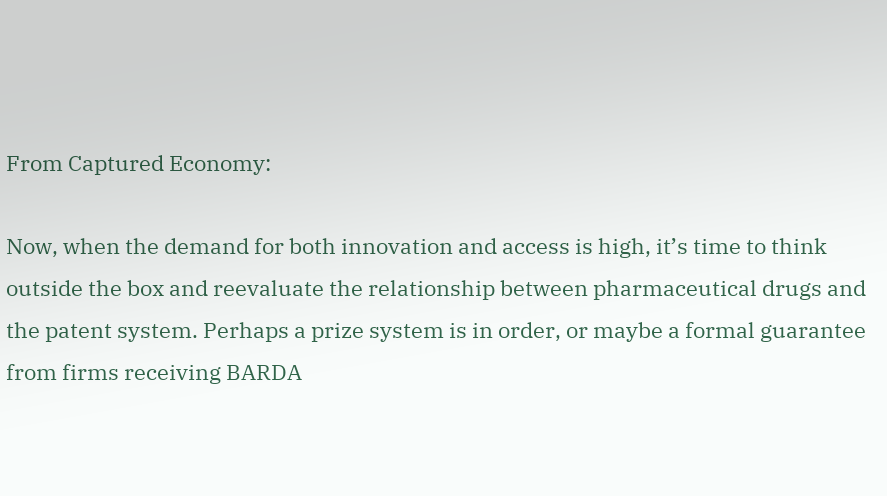From Captured Economy:

Now, when the demand for both innovation and access is high, it’s time to think outside the box and reevaluate the relationship between pharmaceutical drugs and the patent system. Perhaps a prize system is in order, or maybe a formal guarantee from firms receiving BARDA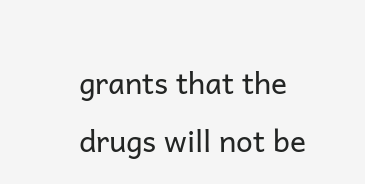grants that the drugs will not be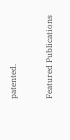patented.

Featured Publications